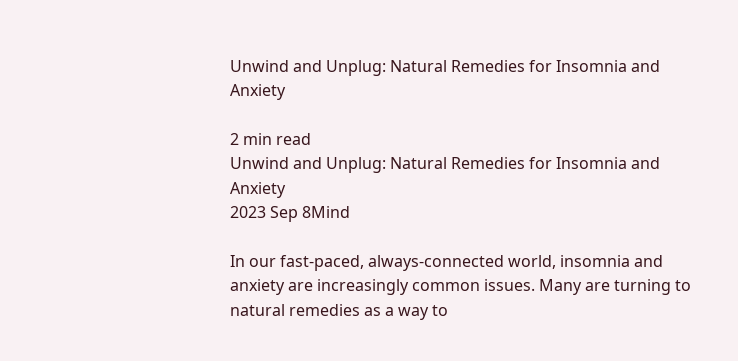Unwind and Unplug: Natural Remedies for Insomnia and Anxiety

2 min read
Unwind and Unplug: Natural Remedies for Insomnia and Anxiety
2023 Sep 8Mind

In our fast-paced, always-connected world, insomnia and anxiety are increasingly common issues. Many are turning to natural remedies as a way to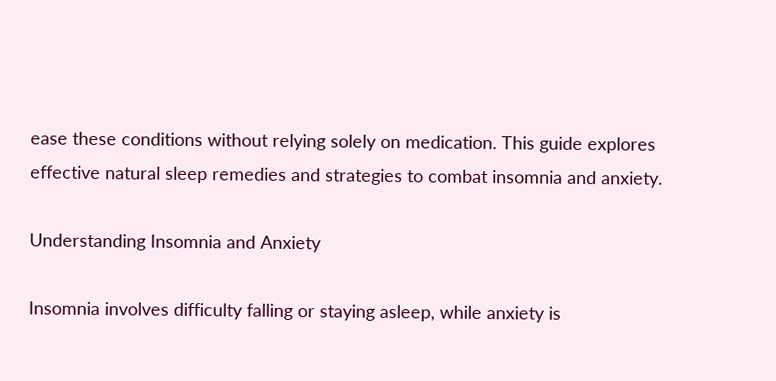ease these conditions without relying solely on medication. This guide explores effective natural sleep remedies and strategies to combat insomnia and anxiety.

Understanding Insomnia and Anxiety

Insomnia involves difficulty falling or staying asleep, while anxiety is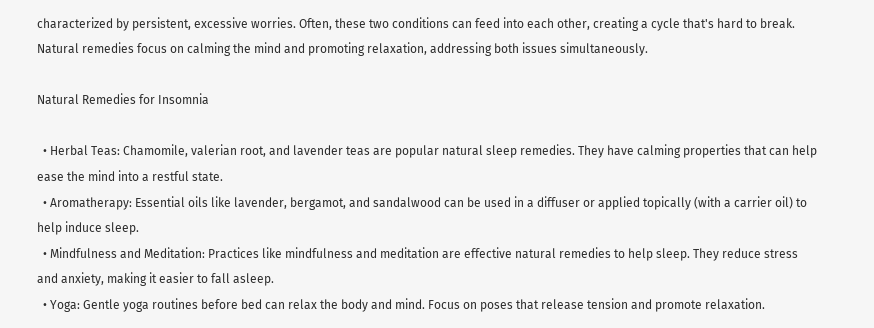characterized by persistent, excessive worries. Often, these two conditions can feed into each other, creating a cycle that's hard to break. Natural remedies focus on calming the mind and promoting relaxation, addressing both issues simultaneously.

Natural Remedies for Insomnia

  • Herbal Teas: Chamomile, valerian root, and lavender teas are popular natural sleep remedies. They have calming properties that can help ease the mind into a restful state.
  • Aromatherapy: Essential oils like lavender, bergamot, and sandalwood can be used in a diffuser or applied topically (with a carrier oil) to help induce sleep.
  • Mindfulness and Meditation: Practices like mindfulness and meditation are effective natural remedies to help sleep. They reduce stress and anxiety, making it easier to fall asleep.
  • Yoga: Gentle yoga routines before bed can relax the body and mind. Focus on poses that release tension and promote relaxation.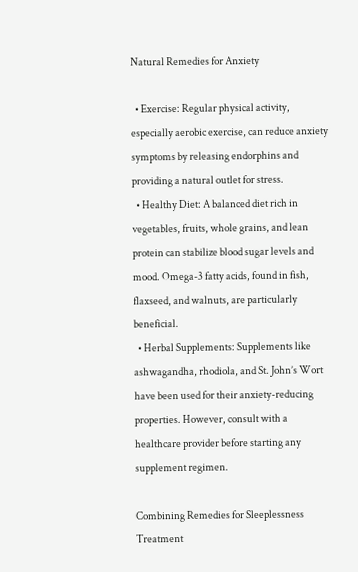Natural Remedies for Anxiety

  • Exercise: Regular physical activity, especially aerobic exercise, can reduce anxiety symptoms by releasing endorphins and providing a natural outlet for stress.
  • Healthy Diet: A balanced diet rich in vegetables, fruits, whole grains, and lean protein can stabilize blood sugar levels and mood. Omega-3 fatty acids, found in fish, flaxseed, and walnuts, are particularly beneficial.
  • Herbal Supplements: Supplements like ashwagandha, rhodiola, and St. John’s Wort have been used for their anxiety-reducing properties. However, consult with a healthcare provider before starting any supplement regimen.

Combining Remedies for Sleeplessness Treatment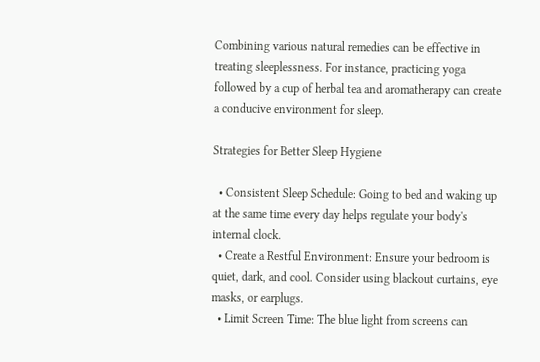Combining various natural remedies can be effective in treating sleeplessness. For instance, practicing yoga followed by a cup of herbal tea and aromatherapy can create a conducive environment for sleep.

Strategies for Better Sleep Hygiene

  • Consistent Sleep Schedule: Going to bed and waking up at the same time every day helps regulate your body's internal clock.
  • Create a Restful Environment: Ensure your bedroom is quiet, dark, and cool. Consider using blackout curtains, eye masks, or earplugs.
  • Limit Screen Time: The blue light from screens can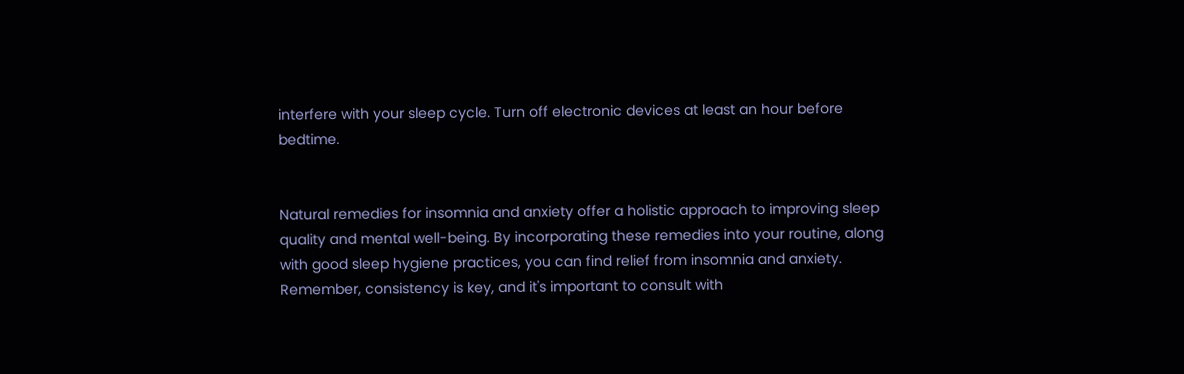interfere with your sleep cycle. Turn off electronic devices at least an hour before bedtime.


Natural remedies for insomnia and anxiety offer a holistic approach to improving sleep quality and mental well-being. By incorporating these remedies into your routine, along with good sleep hygiene practices, you can find relief from insomnia and anxiety. Remember, consistency is key, and it's important to consult with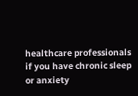healthcare professionals if you have chronic sleep or anxiety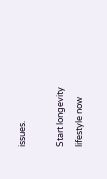issues.

Start longevity lifestyle now